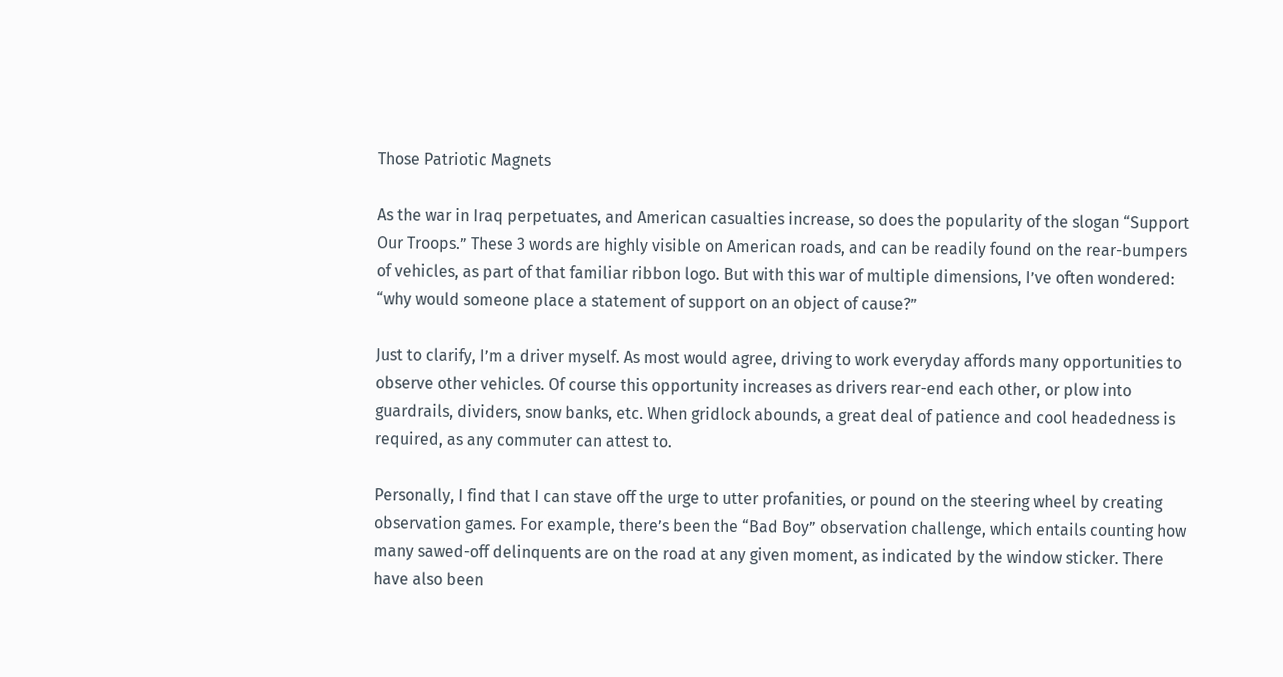Those Patriotic Magnets

As the war in Iraq perpetuates, and American casualties increase, so does the popularity of the slogan “Support Our Troops.” These 3 words are highly visible on American roads, and can be readily found on the rear-bumpers of vehicles, as part of that familiar ribbon logo. But with this war of multiple dimensions, I’ve often wondered: “why would someone place a statement of support on an object of cause?”

Just to clarify, I’m a driver myself. As most would agree, driving to work everyday affords many opportunities to observe other vehicles. Of course this opportunity increases as drivers rear-end each other, or plow into guardrails, dividers, snow banks, etc. When gridlock abounds, a great deal of patience and cool headedness is required, as any commuter can attest to.

Personally, I find that I can stave off the urge to utter profanities, or pound on the steering wheel by creating observation games. For example, there’s been the “Bad Boy” observation challenge, which entails counting how many sawed-off delinquents are on the road at any given moment, as indicated by the window sticker. There have also been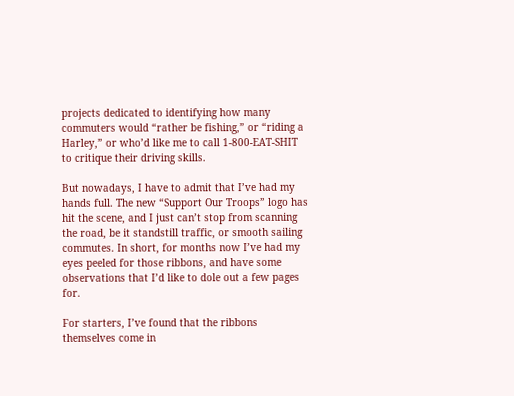projects dedicated to identifying how many commuters would “rather be fishing,” or “riding a Harley,” or who’d like me to call 1-800-EAT-SHIT to critique their driving skills.

But nowadays, I have to admit that I’ve had my hands full. The new “Support Our Troops” logo has hit the scene, and I just can’t stop from scanning the road, be it standstill traffic, or smooth sailing commutes. In short, for months now I’ve had my eyes peeled for those ribbons, and have some observations that I’d like to dole out a few pages for.

For starters, I’ve found that the ribbons themselves come in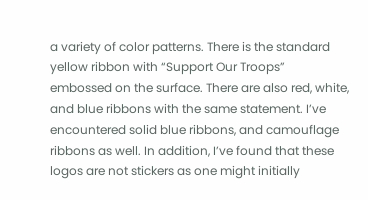a variety of color patterns. There is the standard yellow ribbon with “Support Our Troops” embossed on the surface. There are also red, white, and blue ribbons with the same statement. I’ve encountered solid blue ribbons, and camouflage ribbons as well. In addition, I’ve found that these logos are not stickers as one might initially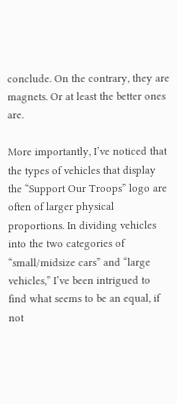conclude. On the contrary, they are magnets. Or at least the better ones are.

More importantly, I’ve noticed that the types of vehicles that display the “Support Our Troops” logo are often of larger physical proportions. In dividing vehicles into the two categories of “small/midsize cars” and “large vehicles,” I’ve been intrigued to find what seems to be an equal, if not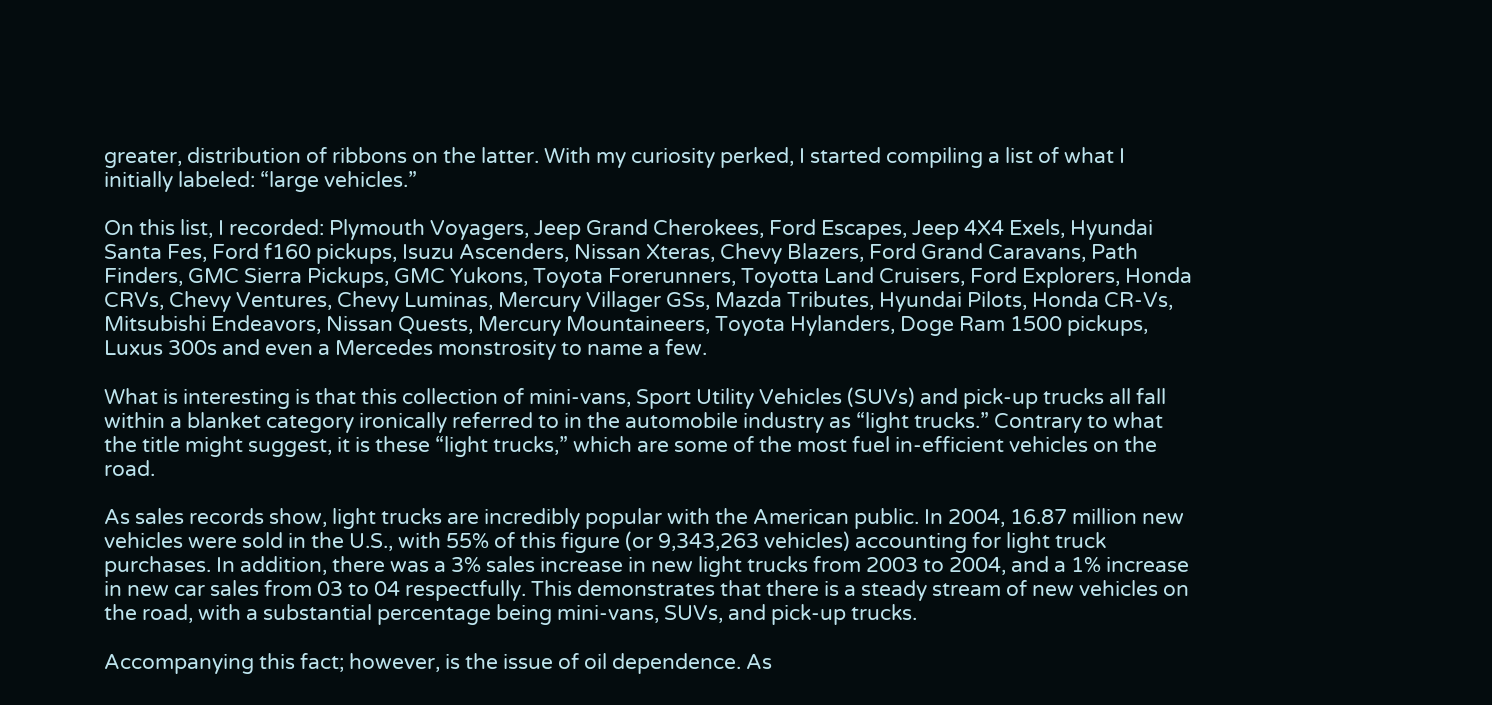greater, distribution of ribbons on the latter. With my curiosity perked, I started compiling a list of what I initially labeled: “large vehicles.”

On this list, I recorded: Plymouth Voyagers, Jeep Grand Cherokees, Ford Escapes, Jeep 4X4 Exels, Hyundai Santa Fes, Ford f160 pickups, Isuzu Ascenders, Nissan Xteras, Chevy Blazers, Ford Grand Caravans, Path Finders, GMC Sierra Pickups, GMC Yukons, Toyota Forerunners, Toyotta Land Cruisers, Ford Explorers, Honda CRVs, Chevy Ventures, Chevy Luminas, Mercury Villager GSs, Mazda Tributes, Hyundai Pilots, Honda CR-Vs, Mitsubishi Endeavors, Nissan Quests, Mercury Mountaineers, Toyota Hylanders, Doge Ram 1500 pickups, Luxus 300s and even a Mercedes monstrosity to name a few.

What is interesting is that this collection of mini-vans, Sport Utility Vehicles (SUVs) and pick-up trucks all fall within a blanket category ironically referred to in the automobile industry as “light trucks.” Contrary to what the title might suggest, it is these “light trucks,” which are some of the most fuel in-efficient vehicles on the road.

As sales records show, light trucks are incredibly popular with the American public. In 2004, 16.87 million new vehicles were sold in the U.S., with 55% of this figure (or 9,343,263 vehicles) accounting for light truck purchases. In addition, there was a 3% sales increase in new light trucks from 2003 to 2004, and a 1% increase in new car sales from 03 to 04 respectfully. This demonstrates that there is a steady stream of new vehicles on the road, with a substantial percentage being mini-vans, SUVs, and pick-up trucks.

Accompanying this fact; however, is the issue of oil dependence. As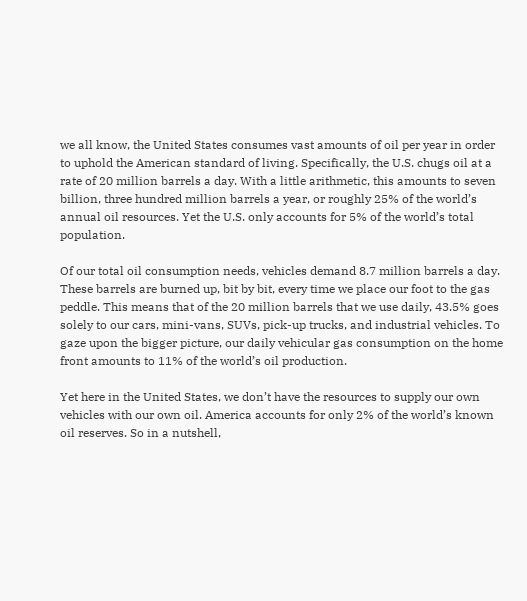we all know, the United States consumes vast amounts of oil per year in order to uphold the American standard of living. Specifically, the U.S. chugs oil at a rate of 20 million barrels a day. With a little arithmetic, this amounts to seven billion, three hundred million barrels a year, or roughly 25% of the world’s annual oil resources. Yet the U.S. only accounts for 5% of the world’s total population.

Of our total oil consumption needs, vehicles demand 8.7 million barrels a day. These barrels are burned up, bit by bit, every time we place our foot to the gas peddle. This means that of the 20 million barrels that we use daily, 43.5% goes solely to our cars, mini-vans, SUVs, pick-up trucks, and industrial vehicles. To gaze upon the bigger picture, our daily vehicular gas consumption on the home front amounts to 11% of the world’s oil production.

Yet here in the United States, we don’t have the resources to supply our own vehicles with our own oil. America accounts for only 2% of the world’s known oil reserves. So in a nutshell,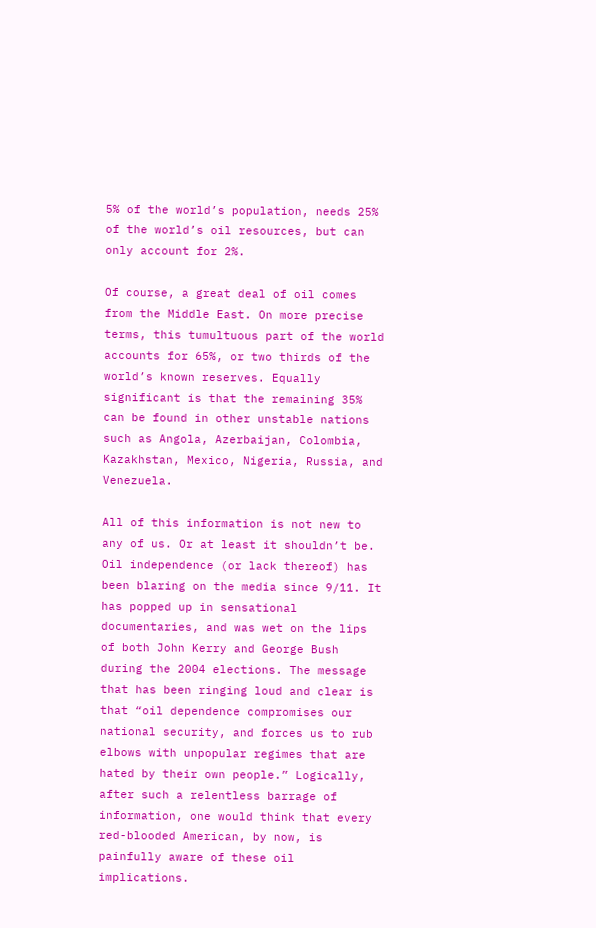5% of the world’s population, needs 25% of the world’s oil resources, but can only account for 2%.

Of course, a great deal of oil comes from the Middle East. On more precise terms, this tumultuous part of the world accounts for 65%, or two thirds of the world’s known reserves. Equally significant is that the remaining 35% can be found in other unstable nations such as Angola, Azerbaijan, Colombia, Kazakhstan, Mexico, Nigeria, Russia, and Venezuela.

All of this information is not new to any of us. Or at least it shouldn’t be. Oil independence (or lack thereof) has been blaring on the media since 9/11. It has popped up in sensational documentaries, and was wet on the lips of both John Kerry and George Bush during the 2004 elections. The message that has been ringing loud and clear is that “oil dependence compromises our national security, and forces us to rub elbows with unpopular regimes that are hated by their own people.” Logically, after such a relentless barrage of information, one would think that every red-blooded American, by now, is painfully aware of these oil implications.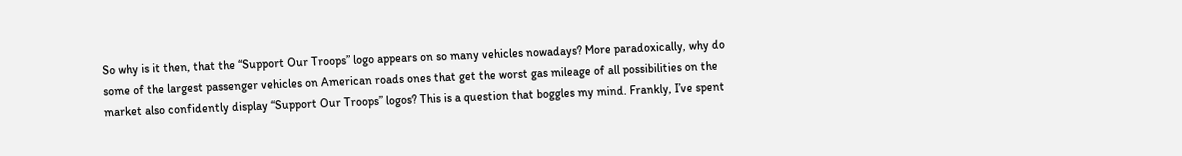So why is it then, that the “Support Our Troops” logo appears on so many vehicles nowadays? More paradoxically, why do some of the largest passenger vehicles on American roads ones that get the worst gas mileage of all possibilities on the market also confidently display “Support Our Troops” logos? This is a question that boggles my mind. Frankly, I’ve spent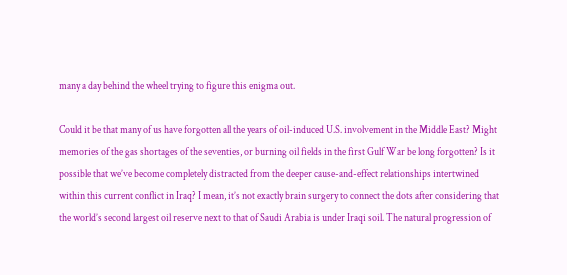many a day behind the wheel trying to figure this enigma out.

Could it be that many of us have forgotten all the years of oil-induced U.S. involvement in the Middle East? Might memories of the gas shortages of the seventies, or burning oil fields in the first Gulf War be long forgotten? Is it possible that we’ve become completely distracted from the deeper cause-and-effect relationships intertwined within this current conflict in Iraq? I mean, it’s not exactly brain surgery to connect the dots after considering that the world’s second largest oil reserve next to that of Saudi Arabia is under Iraqi soil. The natural progression of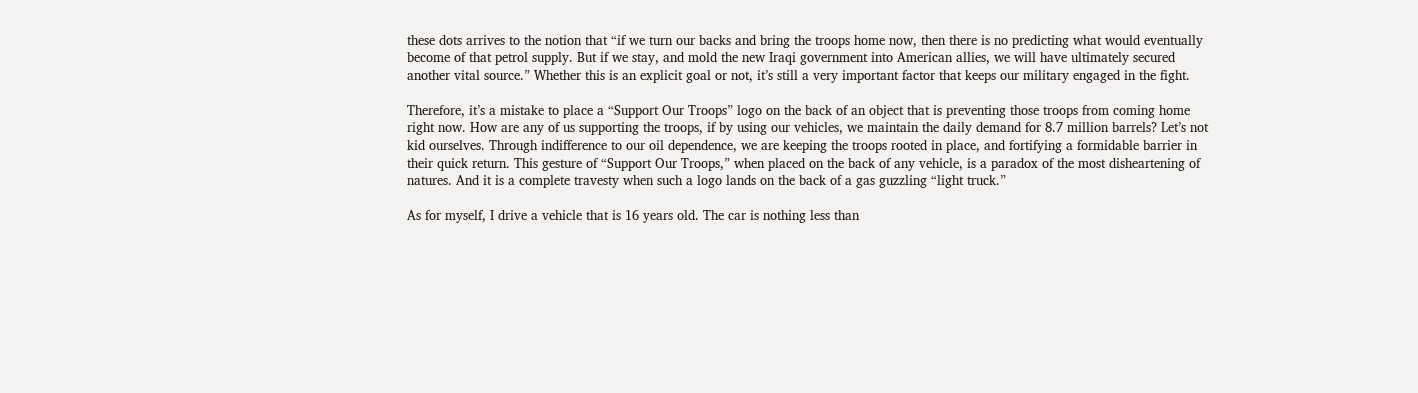these dots arrives to the notion that “if we turn our backs and bring the troops home now, then there is no predicting what would eventually become of that petrol supply. But if we stay, and mold the new Iraqi government into American allies, we will have ultimately secured another vital source.” Whether this is an explicit goal or not, it’s still a very important factor that keeps our military engaged in the fight.

Therefore, it’s a mistake to place a “Support Our Troops” logo on the back of an object that is preventing those troops from coming home right now. How are any of us supporting the troops, if by using our vehicles, we maintain the daily demand for 8.7 million barrels? Let’s not kid ourselves. Through indifference to our oil dependence, we are keeping the troops rooted in place, and fortifying a formidable barrier in their quick return. This gesture of “Support Our Troops,” when placed on the back of any vehicle, is a paradox of the most disheartening of natures. And it is a complete travesty when such a logo lands on the back of a gas guzzling “light truck.”

As for myself, I drive a vehicle that is 16 years old. The car is nothing less than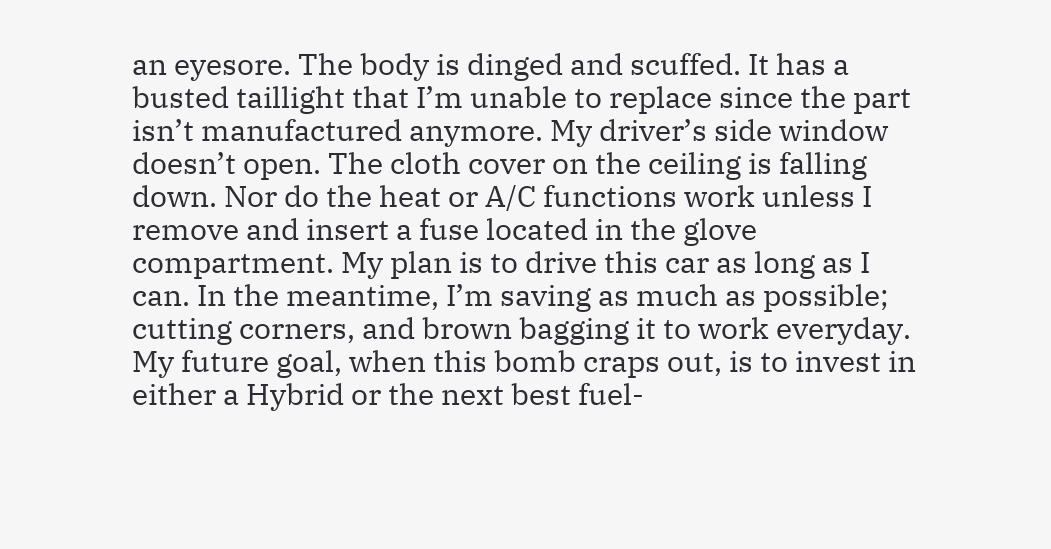an eyesore. The body is dinged and scuffed. It has a busted taillight that I’m unable to replace since the part isn’t manufactured anymore. My driver’s side window doesn’t open. The cloth cover on the ceiling is falling down. Nor do the heat or A/C functions work unless I remove and insert a fuse located in the glove compartment. My plan is to drive this car as long as I can. In the meantime, I’m saving as much as possible; cutting corners, and brown bagging it to work everyday. My future goal, when this bomb craps out, is to invest in either a Hybrid or the next best fuel-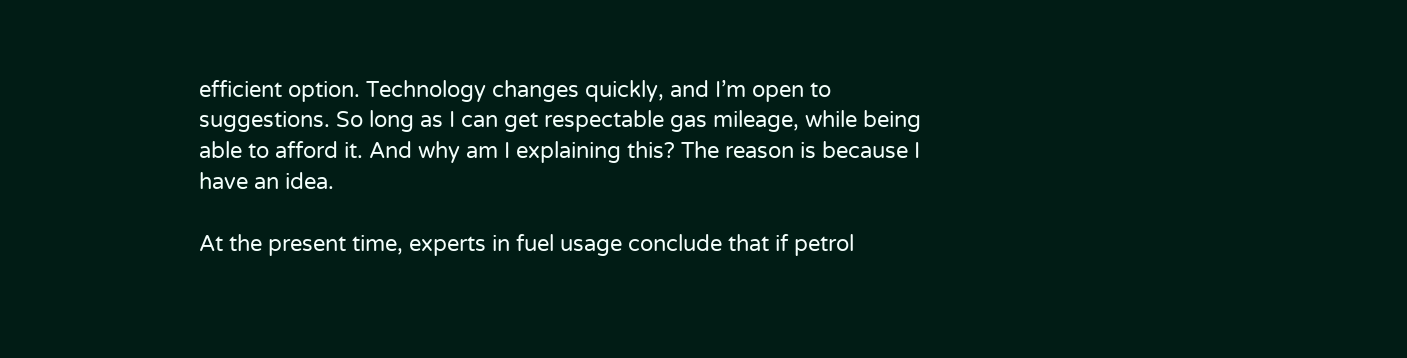efficient option. Technology changes quickly, and I’m open to suggestions. So long as I can get respectable gas mileage, while being able to afford it. And why am I explaining this? The reason is because I have an idea.

At the present time, experts in fuel usage conclude that if petrol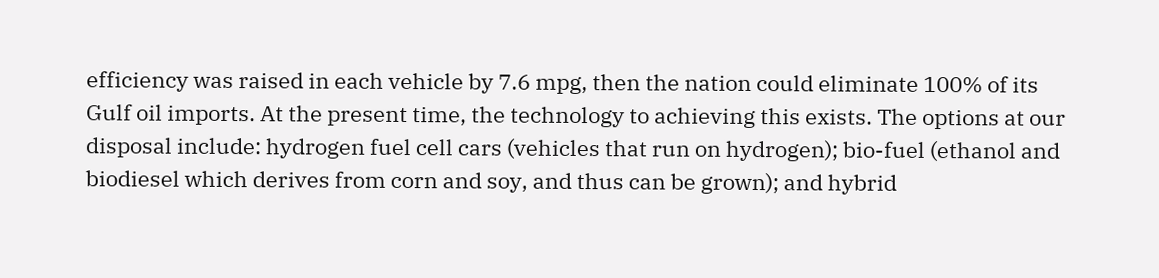efficiency was raised in each vehicle by 7.6 mpg, then the nation could eliminate 100% of its Gulf oil imports. At the present time, the technology to achieving this exists. The options at our disposal include: hydrogen fuel cell cars (vehicles that run on hydrogen); bio-fuel (ethanol and biodiesel which derives from corn and soy, and thus can be grown); and hybrid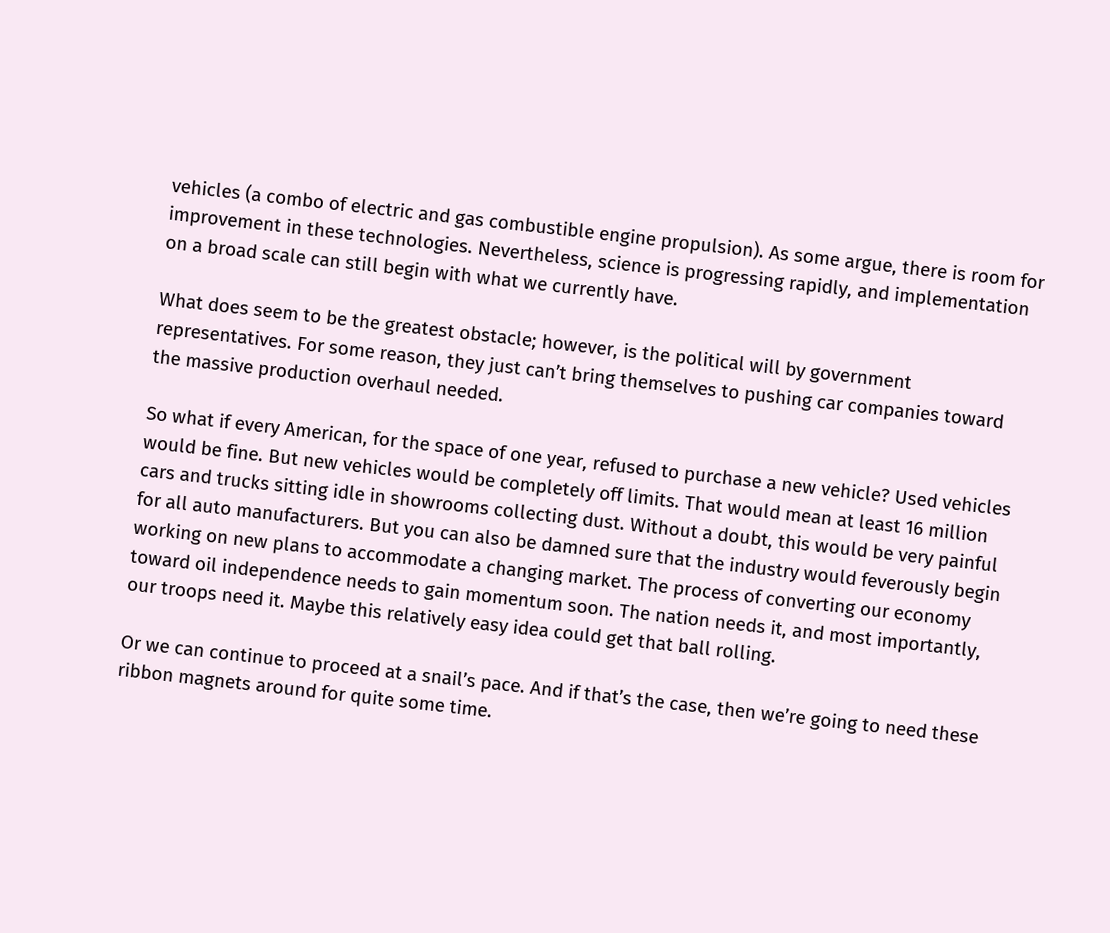vehicles (a combo of electric and gas combustible engine propulsion). As some argue, there is room for improvement in these technologies. Nevertheless, science is progressing rapidly, and implementation on a broad scale can still begin with what we currently have.

What does seem to be the greatest obstacle; however, is the political will by government representatives. For some reason, they just can’t bring themselves to pushing car companies toward the massive production overhaul needed.

So what if every American, for the space of one year, refused to purchase a new vehicle? Used vehicles would be fine. But new vehicles would be completely off limits. That would mean at least 16 million cars and trucks sitting idle in showrooms collecting dust. Without a doubt, this would be very painful for all auto manufacturers. But you can also be damned sure that the industry would feverously begin working on new plans to accommodate a changing market. The process of converting our economy toward oil independence needs to gain momentum soon. The nation needs it, and most importantly, our troops need it. Maybe this relatively easy idea could get that ball rolling.

Or we can continue to proceed at a snail’s pace. And if that’s the case, then we’re going to need these ribbon magnets around for quite some time.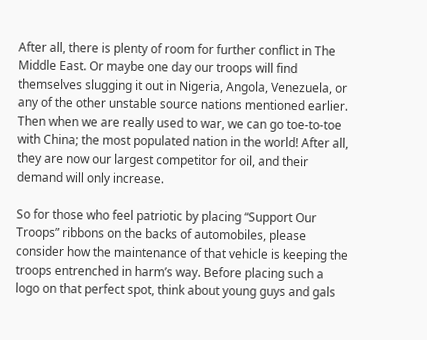After all, there is plenty of room for further conflict in The Middle East. Or maybe one day our troops will find themselves slugging it out in Nigeria, Angola, Venezuela, or any of the other unstable source nations mentioned earlier. Then when we are really used to war, we can go toe-to-toe with China; the most populated nation in the world! After all, they are now our largest competitor for oil, and their demand will only increase.

So for those who feel patriotic by placing “Support Our Troops” ribbons on the backs of automobiles, please consider how the maintenance of that vehicle is keeping the troops entrenched in harm’s way. Before placing such a logo on that perfect spot, think about young guys and gals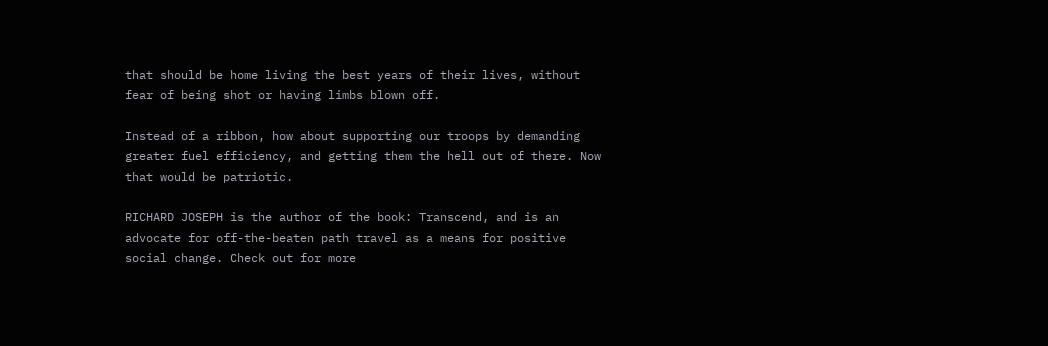that should be home living the best years of their lives, without fear of being shot or having limbs blown off.

Instead of a ribbon, how about supporting our troops by demanding greater fuel efficiency, and getting them the hell out of there. Now that would be patriotic.

RICHARD JOSEPH is the author of the book: Transcend, and is an advocate for off-the-beaten path travel as a means for positive social change. Check out for more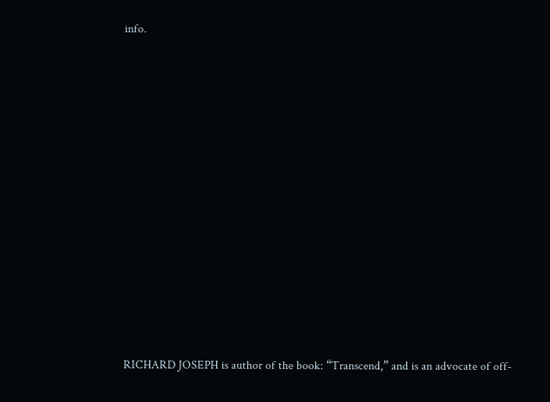info.
















RICHARD JOSEPH is author of the book: “Transcend,” and is an advocate of off-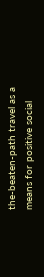the-beaten-path travel as a means for positive social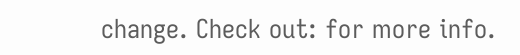change. Check out: for more info.